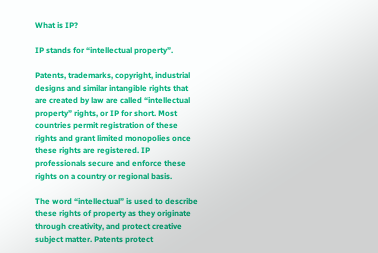What is IP?

IP stands for “intellectual property”.

Patents, trademarks, copyright, industrial designs and similar intangible rights that are created by law are called “intellectual property” rights, or IP for short. Most countries permit registration of these rights and grant limited monopolies once these rights are registered. IP professionals secure and enforce these rights on a country or regional basis.

The word “intellectual” is used to describe these rights of property as they originate through creativity, and protect creative subject matter. Patents protect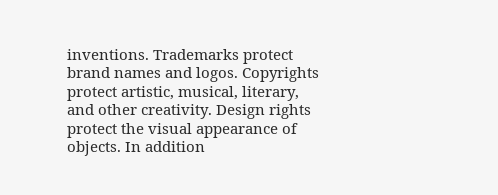inventions. Trademarks protect brand names and logos. Copyrights protect artistic, musical, literary, and other creativity. Design rights protect the visual appearance of objects. In addition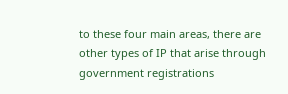to these four main areas, there are other types of IP that arise through government registrations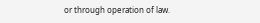or through operation of law.